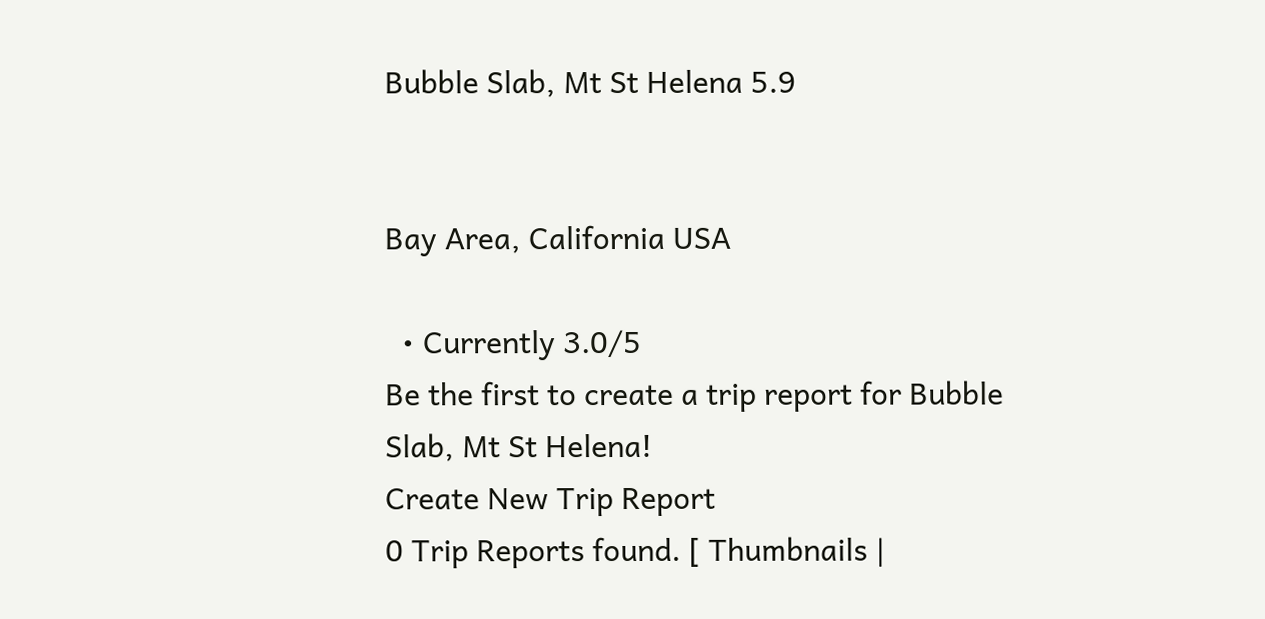Bubble Slab, Mt St Helena 5.9


Bay Area, California USA

  • Currently 3.0/5
Be the first to create a trip report for Bubble Slab, Mt St Helena!
Create New Trip Report
0 Trip Reports found. [ Thumbnails |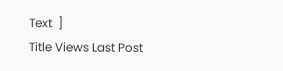Text  ]
Title Views Last Post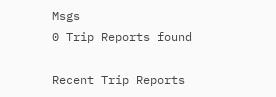Msgs
0 Trip Reports found

Recent Trip Reports